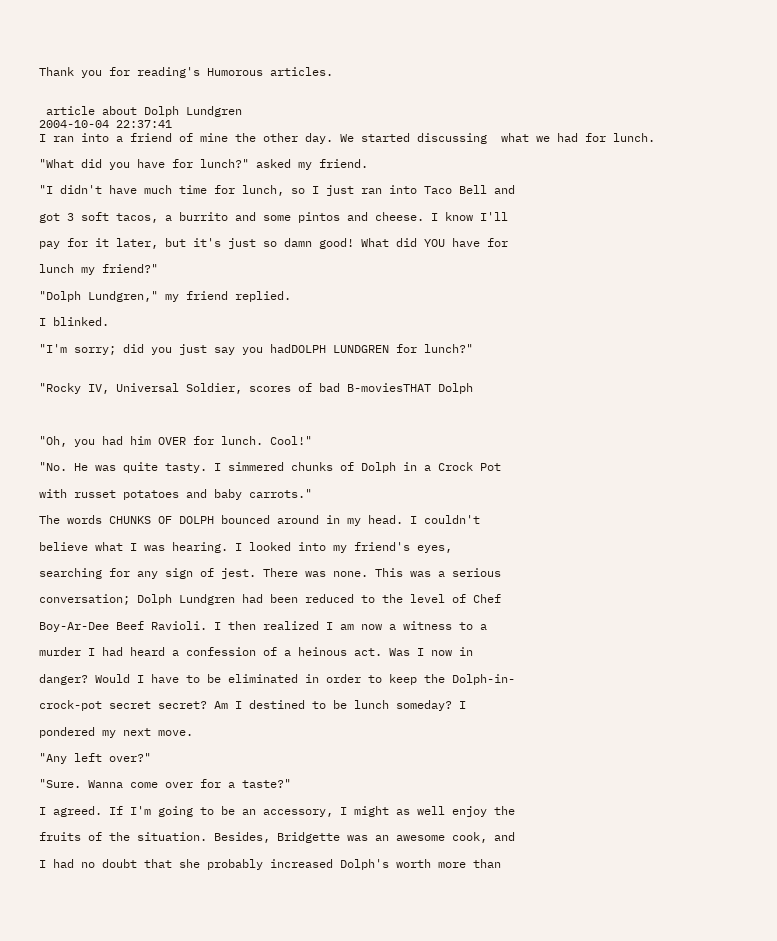Thank you for reading's Humorous articles.


 article about Dolph Lundgren
2004-10-04 22:37:41
I ran into a friend of mine the other day. We started discussing  what we had for lunch.

"What did you have for lunch?" asked my friend.

"I didn't have much time for lunch, so I just ran into Taco Bell and

got 3 soft tacos, a burrito and some pintos and cheese. I know I'll

pay for it later, but it's just so damn good! What did YOU have for

lunch my friend?"

"Dolph Lundgren," my friend replied.

I blinked.

"I'm sorry; did you just say you hadDOLPH LUNDGREN for lunch?"


"Rocky IV, Universal Soldier, scores of bad B-moviesTHAT Dolph



"Oh, you had him OVER for lunch. Cool!"

"No. He was quite tasty. I simmered chunks of Dolph in a Crock Pot

with russet potatoes and baby carrots."

The words CHUNKS OF DOLPH bounced around in my head. I couldn't

believe what I was hearing. I looked into my friend's eyes,

searching for any sign of jest. There was none. This was a serious

conversation; Dolph Lundgren had been reduced to the level of Chef

Boy-Ar-Dee Beef Ravioli. I then realized I am now a witness to a

murder I had heard a confession of a heinous act. Was I now in

danger? Would I have to be eliminated in order to keep the Dolph-in-

crock-pot secret secret? Am I destined to be lunch someday? I

pondered my next move.

"Any left over?"

"Sure. Wanna come over for a taste?"

I agreed. If I'm going to be an accessory, I might as well enjoy the

fruits of the situation. Besides, Bridgette was an awesome cook, and

I had no doubt that she probably increased Dolph's worth more than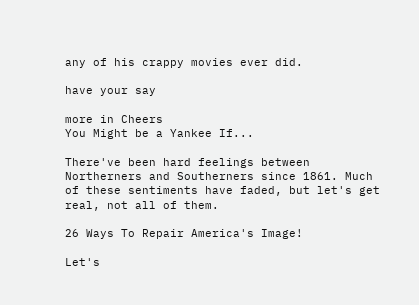any of his crappy movies ever did.

have your say

more in Cheers
You Might be a Yankee If...

There've been hard feelings between Northerners and Southerners since 1861. Much of these sentiments have faded, but let's get real, not all of them.

26 Ways To Repair America's Image!

Let's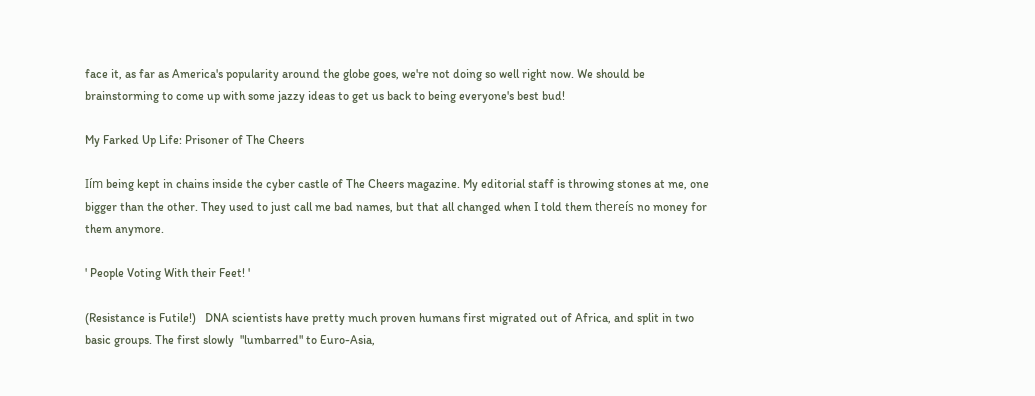face it, as far as America's popularity around the globe goes, we're not doing so well right now. We should be brainstorming to come up with some jazzy ideas to get us back to being everyone's best bud!

My Farked Up Life: Prisoner of The Cheers

Iím being kept in chains inside the cyber castle of The Cheers magazine. My editorial staff is throwing stones at me, one bigger than the other. They used to just call me bad names, but that all changed when I told them thereís no money for them anymore.

' People Voting With their Feet! '

(Resistance is Futile!)   DNA scientists have pretty much proven humans first migrated out of Africa, and split in two basic groups. The first slowly  "lumbarred" to Euro-Asia,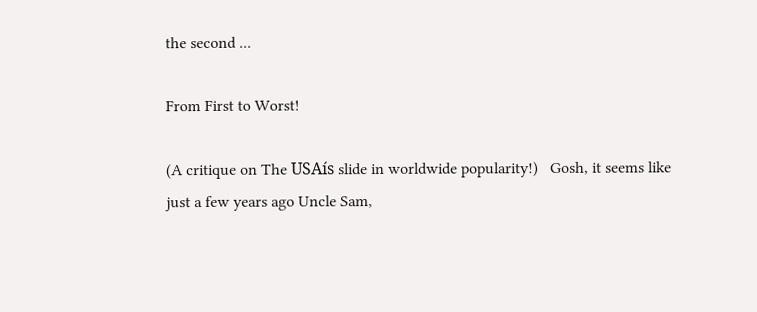the second ...

From First to Worst!

(A critique on The USAís slide in worldwide popularity!)   Gosh, it seems like just a few years ago Uncle Sam,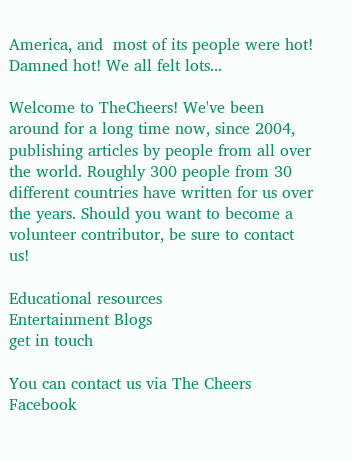America, and  most of its people were hot!  Damned hot! We all felt lots...

Welcome to TheCheers! We've been around for a long time now, since 2004, publishing articles by people from all over the world. Roughly 300 people from 30 different countries have written for us over the years. Should you want to become a volunteer contributor, be sure to contact us!

Educational resources
Entertainment Blogs
get in touch

You can contact us via The Cheers Facebook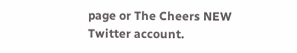page or The Cheers NEW Twitter account.